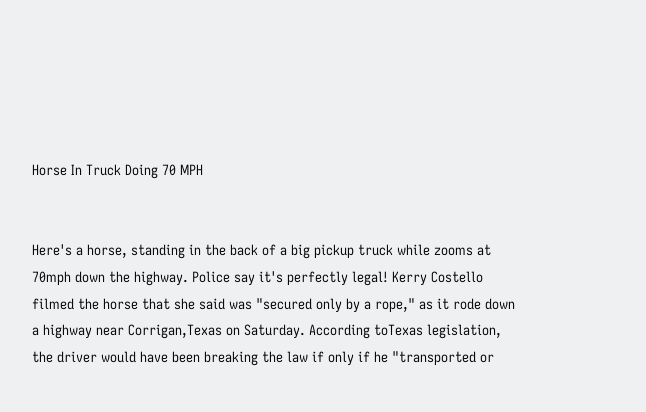Horse In Truck Doing 70 MPH


Here's a horse, standing in the back of a big pickup truck while zooms at 70mph down the highway. Police say it's perfectly legal! Kerry Costello filmed the horse that she said was "secured only by a rope," as it rode down a highway near Corrigan,Texas on Saturday. According toTexas legislation, the driver would have been breaking the law if only if he "transported or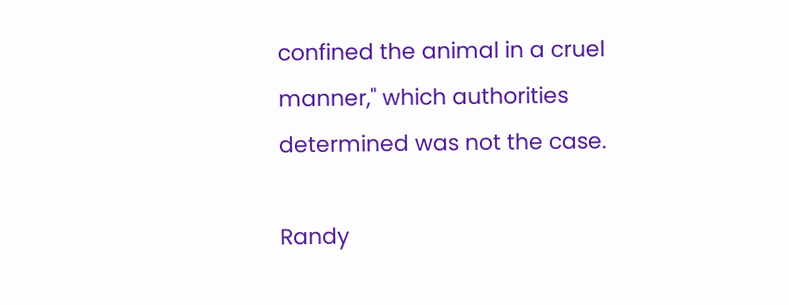confined the animal in a cruel manner," which authorities determined was not the case.

Randy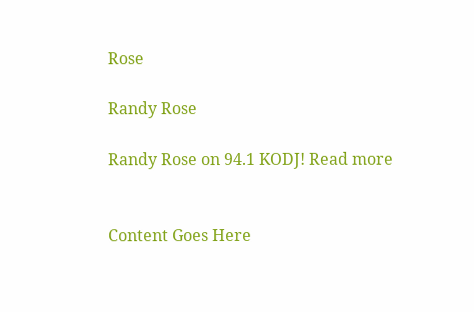Rose

Randy Rose

Randy Rose on 94.1 KODJ! Read more


Content Goes Here